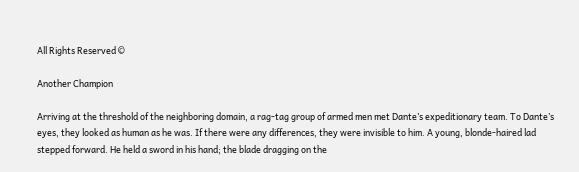All Rights Reserved ©

Another Champion

Arriving at the threshold of the neighboring domain, a rag-tag group of armed men met Dante’s expeditionary team. To Dante’s eyes, they looked as human as he was. If there were any differences, they were invisible to him. A young, blonde-haired lad stepped forward. He held a sword in his hand; the blade dragging on the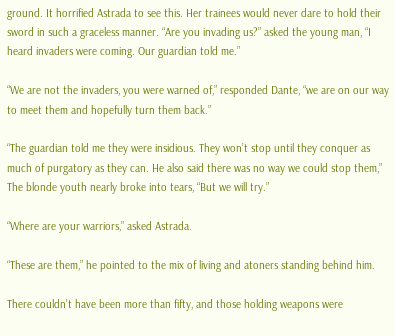ground. It horrified Astrada to see this. Her trainees would never dare to hold their sword in such a graceless manner. “Are you invading us?” asked the young man, “I heard invaders were coming. Our guardian told me.”

“We are not the invaders, you were warned of,” responded Dante, “we are on our way to meet them and hopefully turn them back.”

“The guardian told me they were insidious. They won’t stop until they conquer as much of purgatory as they can. He also said there was no way we could stop them,” The blonde youth nearly broke into tears, “But we will try.”

“Where are your warriors,” asked Astrada.

“These are them,” he pointed to the mix of living and atoners standing behind him.

There couldn’t have been more than fifty, and those holding weapons were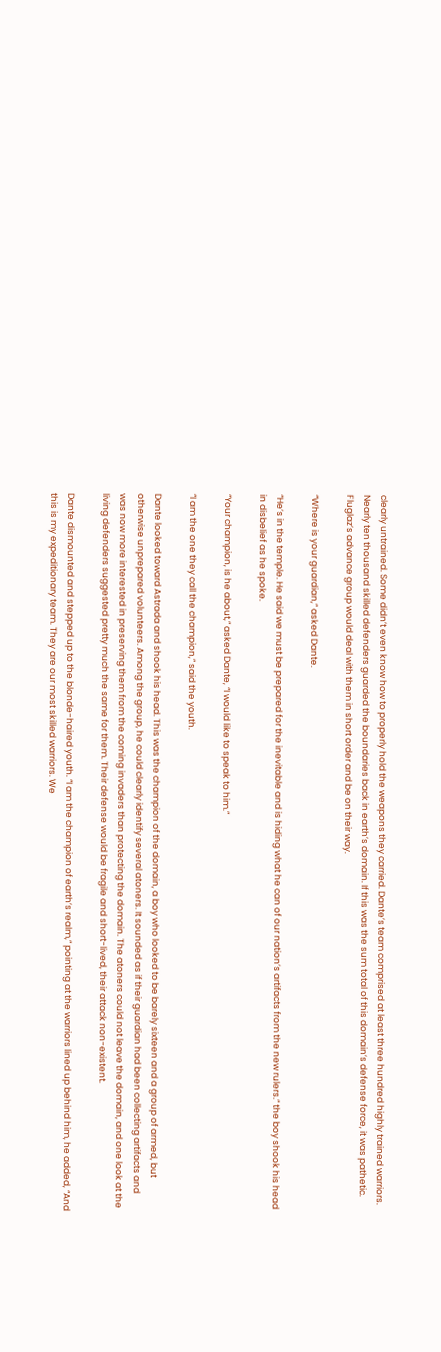clearly untrained. Some didn’t even know how to properly hold the weapons they carried. Dante’s team comprised at least three hundred highly trained warriors. Nearly ten thousand skilled defenders guarded the boundaries back in earth’s domain. If this was the sum total of this domain’s defense force, it was pathetic. Fluglaz’s advance group would deal with them in short order and be on their way.

“Where is your guardian,” asked Dante.

“He’s in the temple. He said we must be prepared for the inevitable and is hiding what he can of our nation’s artifacts from the new rulers.” the boy shook his head in disbelief as he spoke.

“Your champion, is he about,” asked Dante, “I would like to speak to him.”

“I am the one they call the champion,” said the youth.

Dante looked toward Astrada and shook his head. This was the champion of the domain, a boy who looked to be barely sixteen and a group of armed, but otherwise unprepared volunteers. Among the group, he could clearly identify several atoners. It sounded as if their guardian had been collecting artifacts and was now more interested in preserving them from the coming invaders than protecting the domain. The atoners could not leave the domain, and one look at the living defenders suggested pretty much the same for them. Their defense would be fragile and short-lived, their attack non-existent.

Dante dismounted and stepped up to the blonde-haired youth. “I am the champion of earth’s realm,” pointing at the warriors lined up behind him, he added, “And this is my expeditionary team. They are our most skilled warriors. We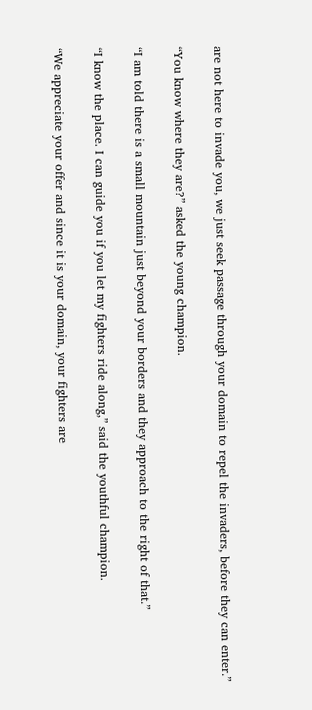are not here to invade you, we just seek passage through your domain to repel the invaders, before they can enter.”

“You know where they are?” asked the young champion.

“I am told there is a small mountain just beyond your borders and they approach to the right of that.”

“I know the place. I can guide you if you let my fighters ride along,” said the youthful champion.

“We appreciate your offer and since it is your domain, your fighters are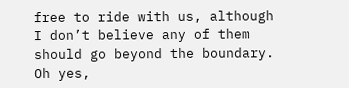free to ride with us, although I don’t believe any of them should go beyond the boundary. Oh yes,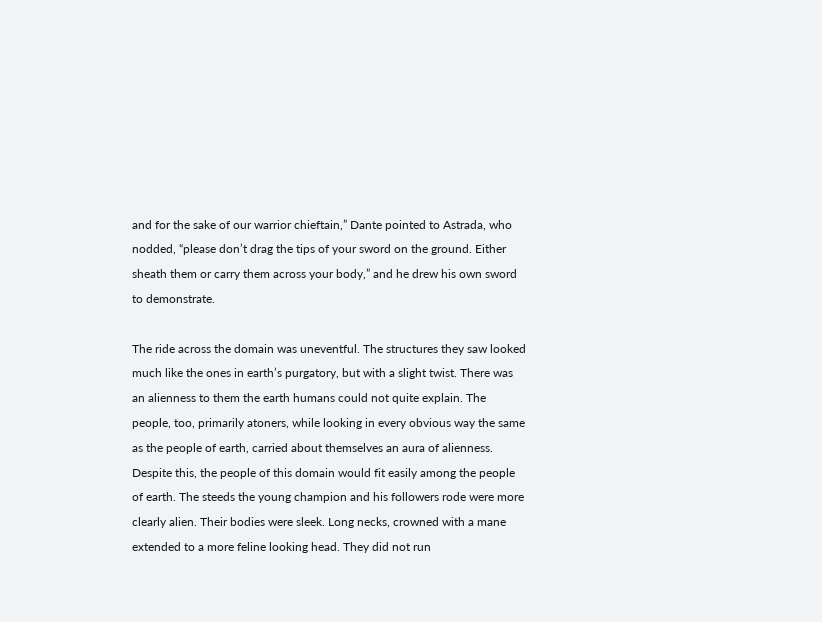and for the sake of our warrior chieftain,” Dante pointed to Astrada, who nodded, “please don’t drag the tips of your sword on the ground. Either sheath them or carry them across your body,” and he drew his own sword to demonstrate.

The ride across the domain was uneventful. The structures they saw looked much like the ones in earth’s purgatory, but with a slight twist. There was an alienness to them the earth humans could not quite explain. The people, too, primarily atoners, while looking in every obvious way the same as the people of earth, carried about themselves an aura of alienness. Despite this, the people of this domain would fit easily among the people of earth. The steeds the young champion and his followers rode were more clearly alien. Their bodies were sleek. Long necks, crowned with a mane extended to a more feline looking head. They did not run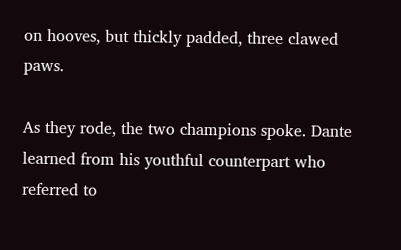on hooves, but thickly padded, three clawed paws.

As they rode, the two champions spoke. Dante learned from his youthful counterpart who referred to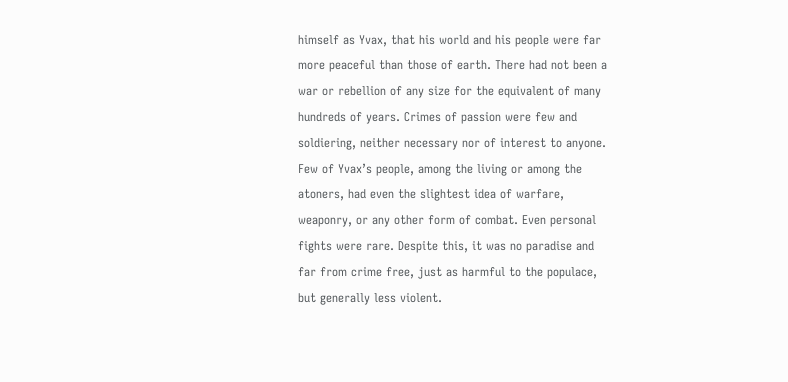himself as Yvax, that his world and his people were far more peaceful than those of earth. There had not been a war or rebellion of any size for the equivalent of many hundreds of years. Crimes of passion were few and soldiering, neither necessary nor of interest to anyone. Few of Yvax’s people, among the living or among the atoners, had even the slightest idea of warfare, weaponry, or any other form of combat. Even personal fights were rare. Despite this, it was no paradise and far from crime free, just as harmful to the populace, but generally less violent.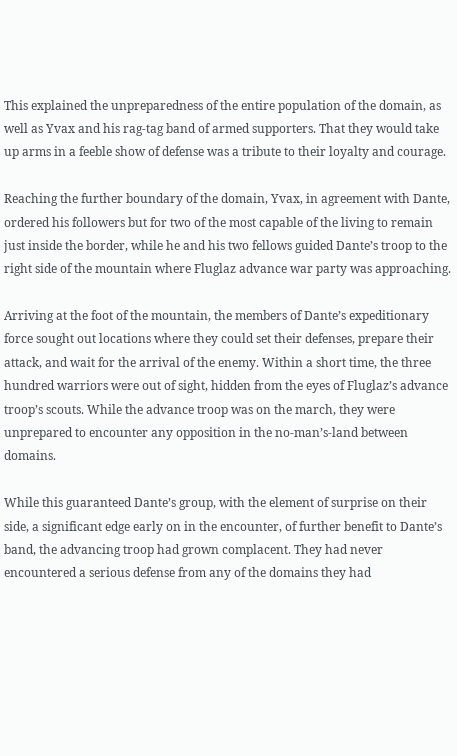This explained the unpreparedness of the entire population of the domain, as well as Yvax and his rag-tag band of armed supporters. That they would take up arms in a feeble show of defense was a tribute to their loyalty and courage.

Reaching the further boundary of the domain, Yvax, in agreement with Dante, ordered his followers but for two of the most capable of the living to remain just inside the border, while he and his two fellows guided Dante’s troop to the right side of the mountain where Fluglaz advance war party was approaching.

Arriving at the foot of the mountain, the members of Dante’s expeditionary force sought out locations where they could set their defenses, prepare their attack, and wait for the arrival of the enemy. Within a short time, the three hundred warriors were out of sight, hidden from the eyes of Fluglaz’s advance troop’s scouts. While the advance troop was on the march, they were unprepared to encounter any opposition in the no-man’s-land between domains.

While this guaranteed Dante’s group, with the element of surprise on their side, a significant edge early on in the encounter, of further benefit to Dante’s band, the advancing troop had grown complacent. They had never encountered a serious defense from any of the domains they had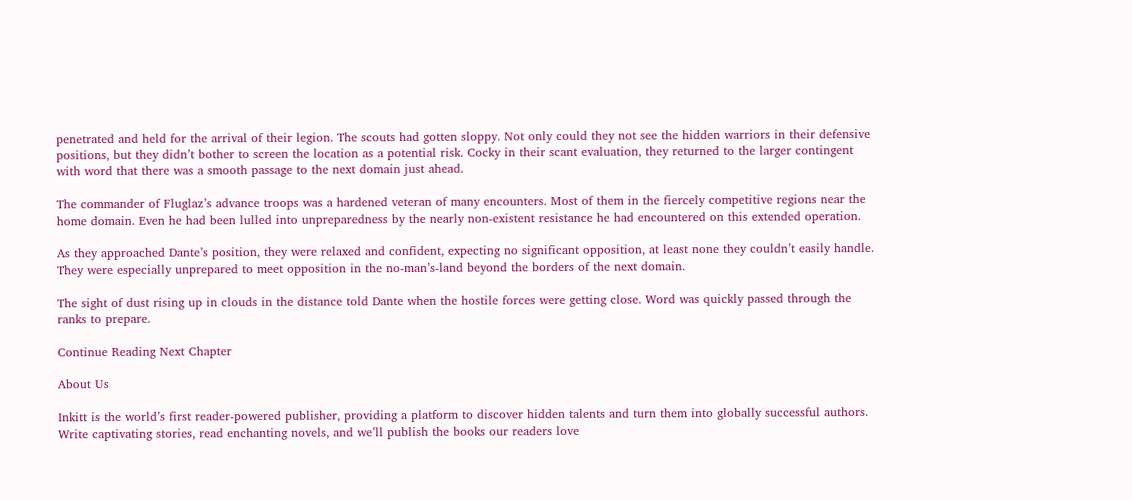penetrated and held for the arrival of their legion. The scouts had gotten sloppy. Not only could they not see the hidden warriors in their defensive positions, but they didn’t bother to screen the location as a potential risk. Cocky in their scant evaluation, they returned to the larger contingent with word that there was a smooth passage to the next domain just ahead.

The commander of Fluglaz’s advance troops was a hardened veteran of many encounters. Most of them in the fiercely competitive regions near the home domain. Even he had been lulled into unpreparedness by the nearly non-existent resistance he had encountered on this extended operation.

As they approached Dante’s position, they were relaxed and confident, expecting no significant opposition, at least none they couldn’t easily handle. They were especially unprepared to meet opposition in the no-man’s-land beyond the borders of the next domain.

The sight of dust rising up in clouds in the distance told Dante when the hostile forces were getting close. Word was quickly passed through the ranks to prepare.

Continue Reading Next Chapter

About Us

Inkitt is the world’s first reader-powered publisher, providing a platform to discover hidden talents and turn them into globally successful authors. Write captivating stories, read enchanting novels, and we’ll publish the books our readers love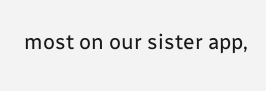most on our sister app,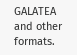GALATEA and other formats.